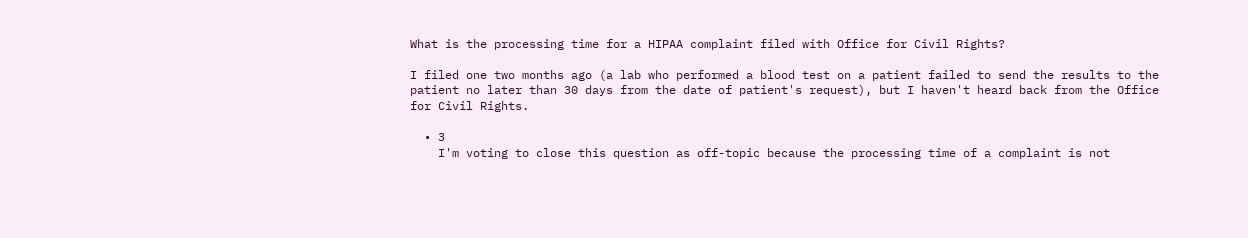What is the processing time for a HIPAA complaint filed with Office for Civil Rights?

I filed one two months ago (a lab who performed a blood test on a patient failed to send the results to the patient no later than 30 days from the date of patient's request), but I haven't heard back from the Office for Civil Rights.

  • 3
    I'm voting to close this question as off-topic because the processing time of a complaint is not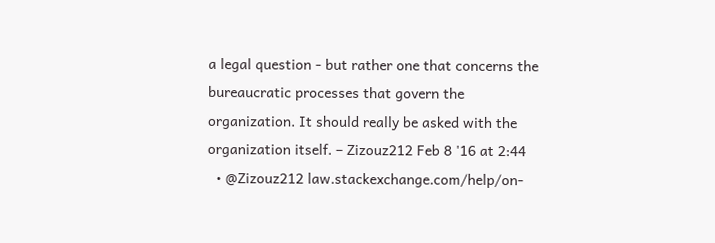a legal question - but rather one that concerns the bureaucratic processes that govern the organization. It should really be asked with the organization itself. – Zizouz212 Feb 8 '16 at 2:44
  • @Zizouz212 law.stackexchange.com/help/on-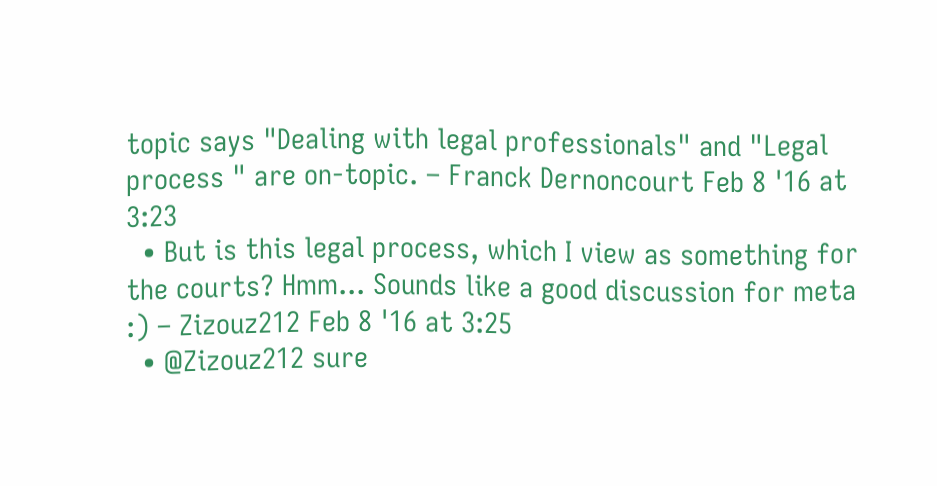topic says "Dealing with legal professionals" and "Legal process " are on-topic. – Franck Dernoncourt Feb 8 '16 at 3:23
  • But is this legal process, which I view as something for the courts? Hmm... Sounds like a good discussion for meta :) – Zizouz212 Feb 8 '16 at 3:25
  • @Zizouz212 sure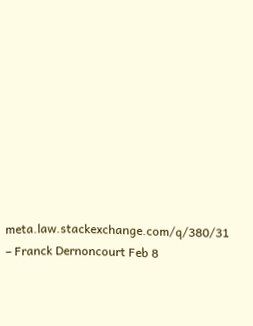meta.law.stackexchange.com/q/380/31 – Franck Dernoncourt Feb 8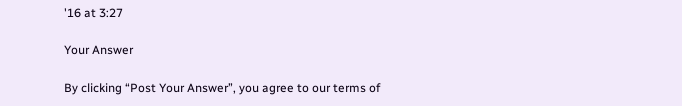'16 at 3:27

Your Answer

By clicking “Post Your Answer”, you agree to our terms of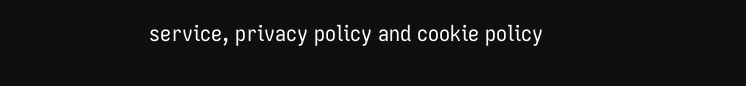service, privacy policy and cookie policy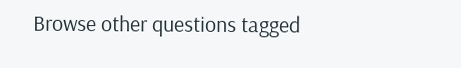Browse other questions tagged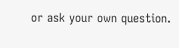or ask your own question.